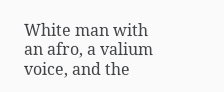White man with an afro, a valium voice, and the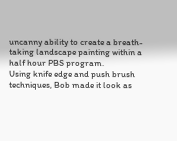uncanny ability to create a breath-taking landscape painting within a half hour PBS program.
Using knife edge and push brush techniques, Bob made it look as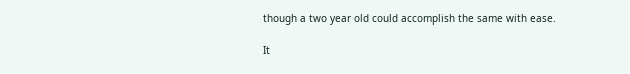though a two year old could accomplish the same with ease.

It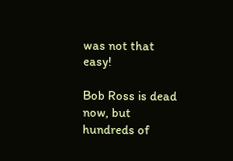was not that easy!

Bob Ross is dead now, but hundreds of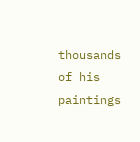thousands of his paintings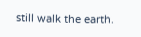still walk the earth.